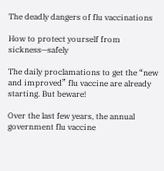The deadly dangers of flu vaccinations

How to protect yourself from sickness—safely

The daily proclamations to get the “new and improved” flu vaccine are already starting. But beware!

Over the last few years, the annual government flu vaccine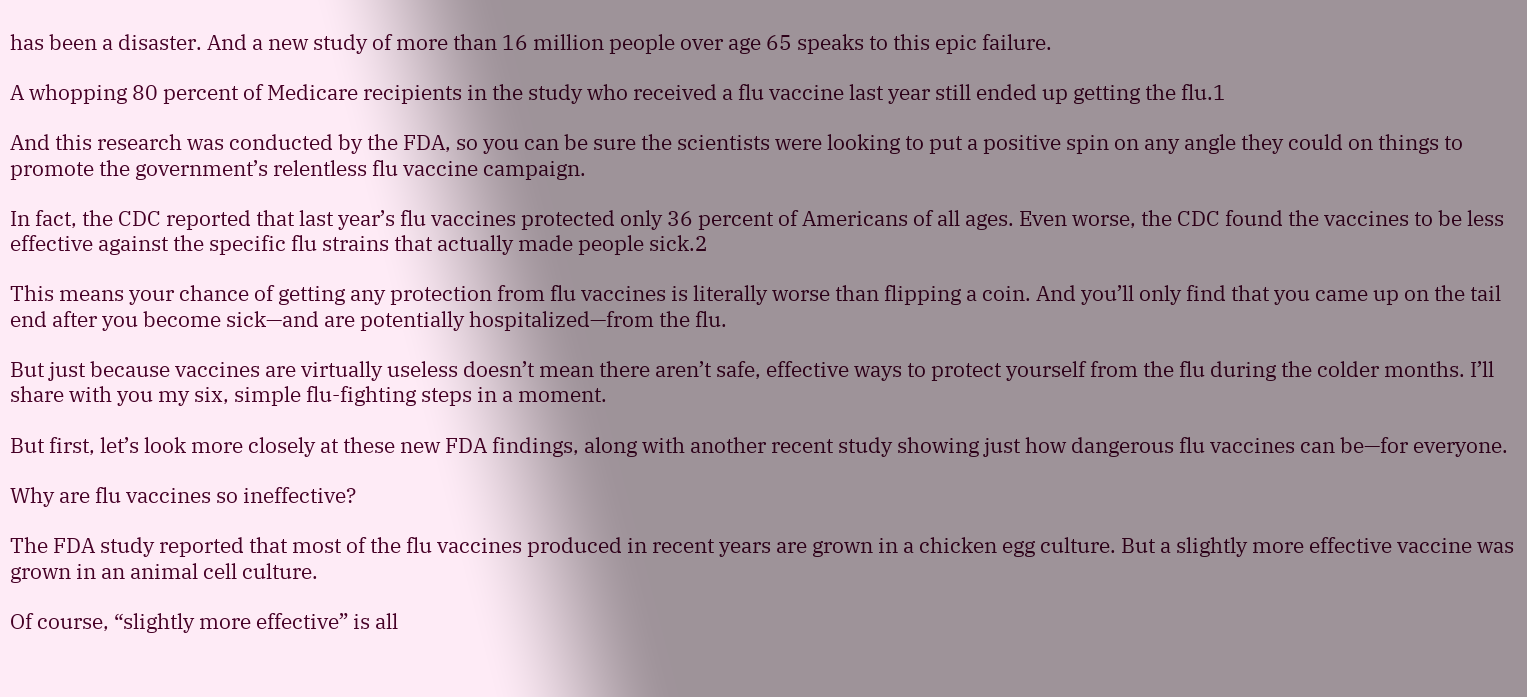has been a disaster. And a new study of more than 16 million people over age 65 speaks to this epic failure.

A whopping 80 percent of Medicare recipients in the study who received a flu vaccine last year still ended up getting the flu.1

And this research was conducted by the FDA, so you can be sure the scientists were looking to put a positive spin on any angle they could on things to promote the government’s relentless flu vaccine campaign.

In fact, the CDC reported that last year’s flu vaccines protected only 36 percent of Americans of all ages. Even worse, the CDC found the vaccines to be less effective against the specific flu strains that actually made people sick.2

This means your chance of getting any protection from flu vaccines is literally worse than flipping a coin. And you’ll only find that you came up on the tail end after you become sick—and are potentially hospitalized—from the flu.

But just because vaccines are virtually useless doesn’t mean there aren’t safe, effective ways to protect yourself from the flu during the colder months. I’ll share with you my six, simple flu-fighting steps in a moment.

But first, let’s look more closely at these new FDA findings, along with another recent study showing just how dangerous flu vaccines can be—for everyone.

Why are flu vaccines so ineffective?

The FDA study reported that most of the flu vaccines produced in recent years are grown in a chicken egg culture. But a slightly more effective vaccine was grown in an animal cell culture.

Of course, “slightly more effective” is all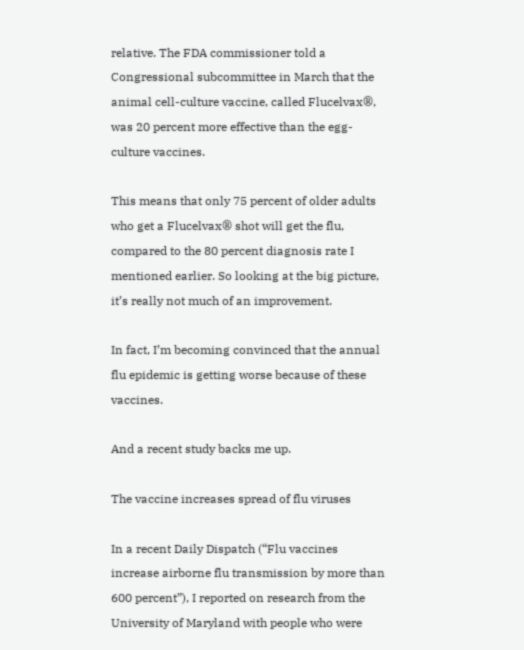relative. The FDA commissioner told a Congressional subcommittee in March that the animal cell-culture vaccine, called Flucelvax®, was 20 percent more effective than the egg-culture vaccines.

This means that only 75 percent of older adults who get a Flucelvax® shot will get the flu, compared to the 80 percent diagnosis rate I mentioned earlier. So looking at the big picture, it’s really not much of an improvement.

In fact, I’m becoming convinced that the annual flu epidemic is getting worse because of these vaccines.

And a recent study backs me up.

The vaccine increases spread of flu viruses

In a recent Daily Dispatch (“Flu vaccines increase airborne flu transmission by more than 600 percent”), I reported on research from the University of Maryland with people who were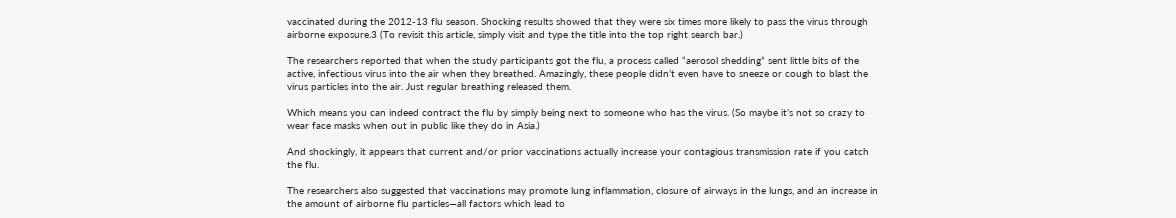vaccinated during the 2012-13 flu season. Shocking results showed that they were six times more likely to pass the virus through airborne exposure.3 (To revisit this article, simply visit and type the title into the top right search bar.)

The researchers reported that when the study participants got the flu, a process called “aerosol shedding” sent little bits of the active, infectious virus into the air when they breathed. Amazingly, these people didn’t even have to sneeze or cough to blast the virus particles into the air. Just regular breathing released them.

Which means you can indeed contract the flu by simply being next to someone who has the virus. (So maybe it’s not so crazy to wear face masks when out in public like they do in Asia.)

And shockingly, it appears that current and/or prior vaccinations actually increase your contagious transmission rate if you catch the flu.

The researchers also suggested that vaccinations may promote lung inflammation, closure of airways in the lungs, and an increase in the amount of airborne flu particles—all factors which lead to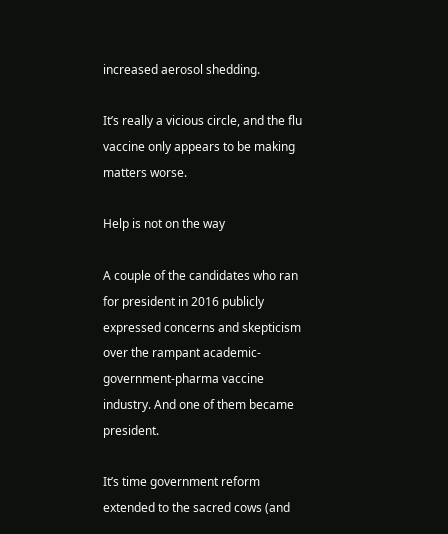increased aerosol shedding.

It’s really a vicious circle, and the flu vaccine only appears to be making matters worse.

Help is not on the way

A couple of the candidates who ran for president in 2016 publicly expressed concerns and skepticism over the rampant academic-government-pharma vaccine industry. And one of them became president.

It’s time government reform extended to the sacred cows (and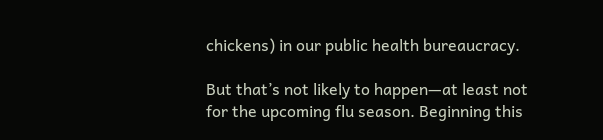chickens) in our public health bureaucracy.

But that’s not likely to happen—at least not for the upcoming flu season. Beginning this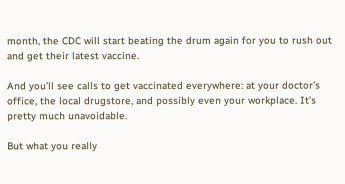month, the CDC will start beating the drum again for you to rush out and get their latest vaccine.

And you’ll see calls to get vaccinated everywhere: at your doctor’s office, the local drugstore, and possibly even your workplace. It’s pretty much unavoidable.

But what you really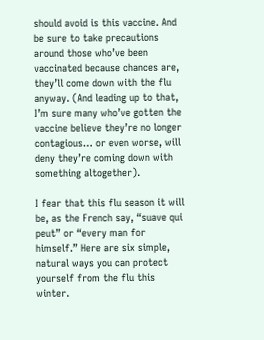should avoid is this vaccine. And be sure to take precautions around those who’ve been vaccinated because chances are, they’ll come down with the flu anyway. (And leading up to that, I’m sure many who’ve gotten the vaccine believe they’re no longer contagious… or even worse, will deny they’re coming down with something altogether).

I fear that this flu season it will be, as the French say, “suave qui peut” or “every man for himself.” Here are six simple, natural ways you can protect yourself from the flu this winter.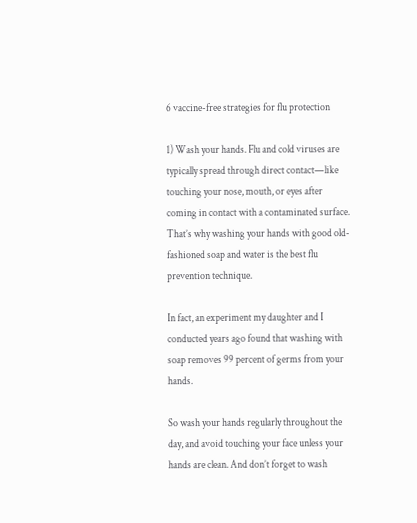6 vaccine-free strategies for flu protection

1) Wash your hands. Flu and cold viruses are typically spread through direct contact—like touching your nose, mouth, or eyes after coming in contact with a contaminated surface. That’s why washing your hands with good old-fashioned soap and water is the best flu prevention technique.

In fact, an experiment my daughter and I conducted years ago found that washing with soap removes 99 percent of germs from your hands.

So wash your hands regularly throughout the day, and avoid touching your face unless your hands are clean. And don’t forget to wash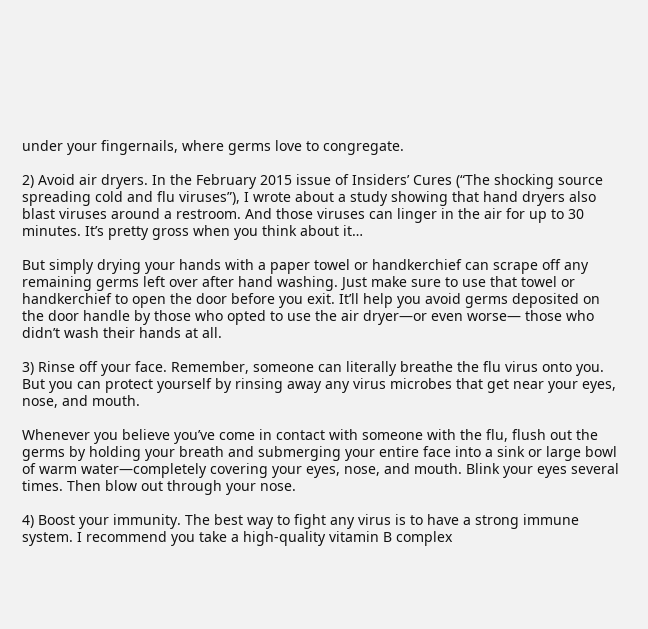under your fingernails, where germs love to congregate.

2) Avoid air dryers. In the February 2015 issue of Insiders’ Cures (“The shocking source spreading cold and flu viruses”), I wrote about a study showing that hand dryers also blast viruses around a restroom. And those viruses can linger in the air for up to 30 minutes. It’s pretty gross when you think about it…

But simply drying your hands with a paper towel or handkerchief can scrape off any remaining germs left over after hand washing. Just make sure to use that towel or handkerchief to open the door before you exit. It’ll help you avoid germs deposited on the door handle by those who opted to use the air dryer—or even worse— those who didn’t wash their hands at all.

3) Rinse off your face. Remember, someone can literally breathe the flu virus onto you. But you can protect yourself by rinsing away any virus microbes that get near your eyes, nose, and mouth.

Whenever you believe you’ve come in contact with someone with the flu, flush out the germs by holding your breath and submerging your entire face into a sink or large bowl of warm water—completely covering your eyes, nose, and mouth. Blink your eyes several times. Then blow out through your nose.

4) Boost your immunity. The best way to fight any virus is to have a strong immune system. I recommend you take a high-quality vitamin B complex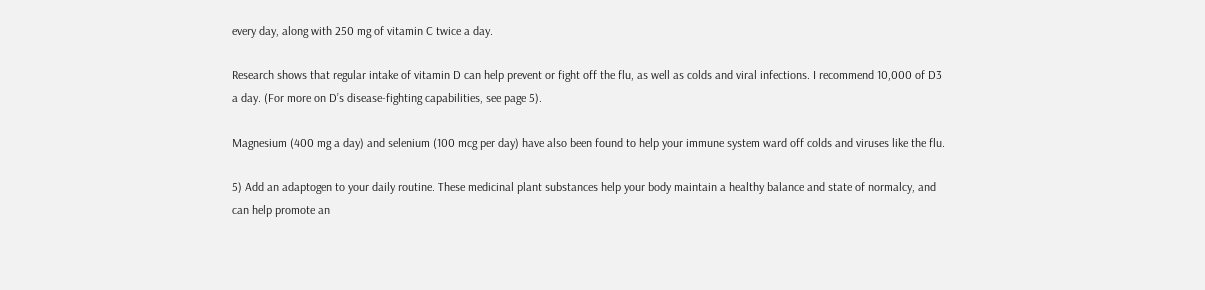every day, along with 250 mg of vitamin C twice a day.

Research shows that regular intake of vitamin D can help prevent or fight off the flu, as well as colds and viral infections. I recommend 10,000 of D3 a day. (For more on D’s disease-fighting capabilities, see page 5).

Magnesium (400 mg a day) and selenium (100 mcg per day) have also been found to help your immune system ward off colds and viruses like the flu.

5) Add an adaptogen to your daily routine. These medicinal plant substances help your body maintain a healthy balance and state of normalcy, and can help promote an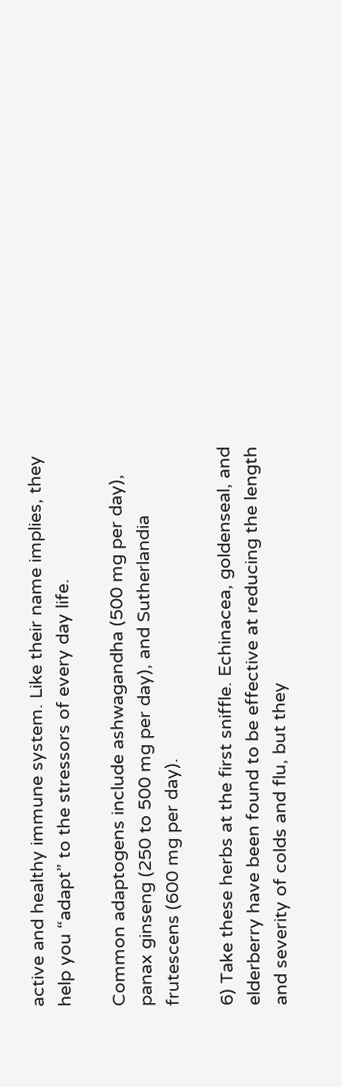active and healthy immune system. Like their name implies, they help you “adapt” to the stressors of every day life.

Common adaptogens include ashwagandha (500 mg per day), panax ginseng (250 to 500 mg per day), and Sutherlandia frutescens (600 mg per day).

6) Take these herbs at the first sniffle. Echinacea, goldenseal, and elderberry have been found to be effective at reducing the length and severity of colds and flu, but they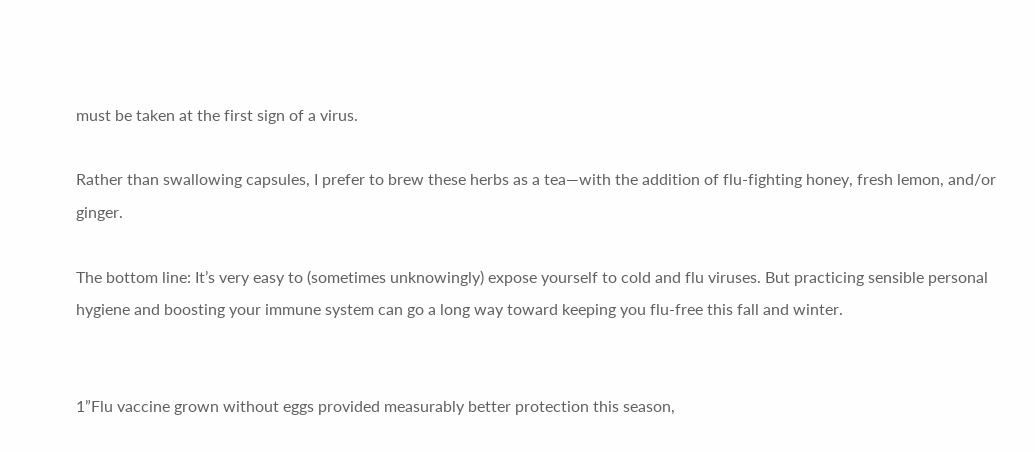must be taken at the first sign of a virus.

Rather than swallowing capsules, I prefer to brew these herbs as a tea—with the addition of flu-fighting honey, fresh lemon, and/or ginger.

The bottom line: It’s very easy to (sometimes unknowingly) expose yourself to cold and flu viruses. But practicing sensible personal hygiene and boosting your immune system can go a long way toward keeping you flu-free this fall and winter.


1”Flu vaccine grown without eggs provided measurably better protection this season,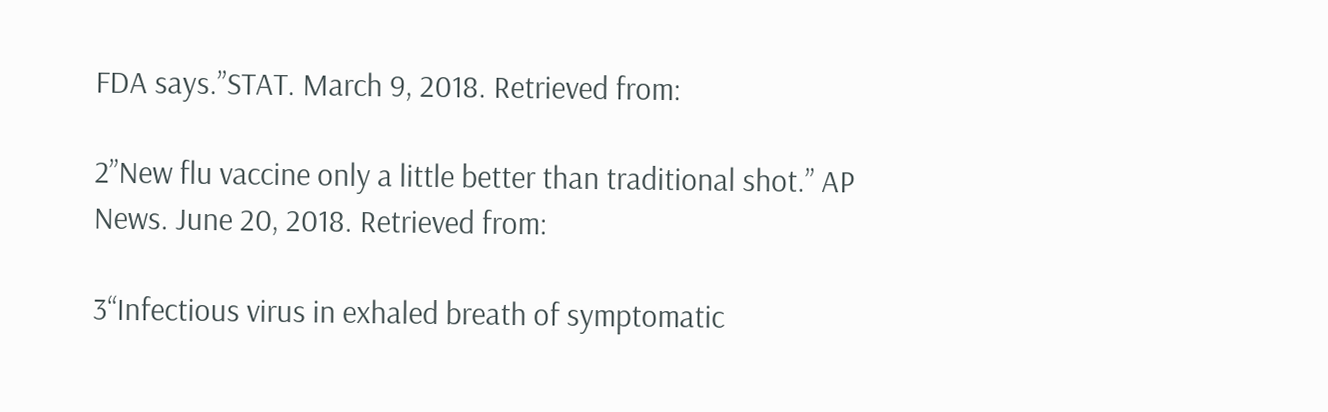FDA says.”STAT. March 9, 2018. Retrieved from:

2”New flu vaccine only a little better than traditional shot.” AP News. June 20, 2018. Retrieved from:

3“Infectious virus in exhaled breath of symptomatic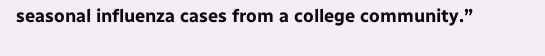seasonal influenza cases from a college community.”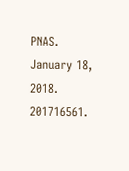PNAS. January 18, 2018. 201716561.